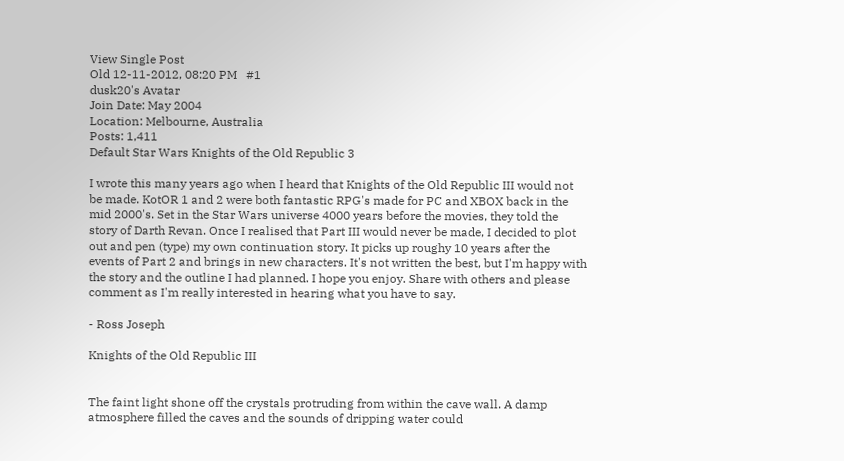View Single Post
Old 12-11-2012, 08:20 PM   #1
dusk20's Avatar
Join Date: May 2004
Location: Melbourne, Australia
Posts: 1,411
Default Star Wars Knights of the Old Republic 3

I wrote this many years ago when I heard that Knights of the Old Republic III would not be made. KotOR 1 and 2 were both fantastic RPG's made for PC and XBOX back in the mid 2000's. Set in the Star Wars universe 4000 years before the movies, they told the story of Darth Revan. Once I realised that Part III would never be made, I decided to plot out and pen (type) my own continuation story. It picks up roughy 10 years after the events of Part 2 and brings in new characters. It's not written the best, but I'm happy with the story and the outline I had planned. I hope you enjoy. Share with others and please comment as I'm really interested in hearing what you have to say.

- Ross Joseph

Knights of the Old Republic III


The faint light shone off the crystals protruding from within the cave wall. A damp atmosphere filled the caves and the sounds of dripping water could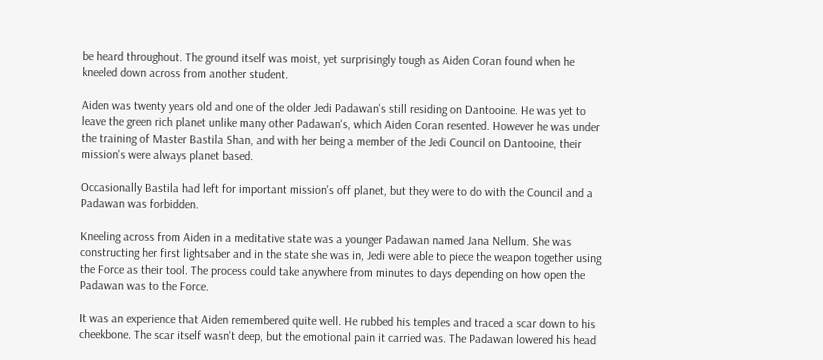be heard throughout. The ground itself was moist, yet surprisingly tough as Aiden Coran found when he kneeled down across from another student.

Aiden was twenty years old and one of the older Jedi Padawan's still residing on Dantooine. He was yet to leave the green rich planet unlike many other Padawan's, which Aiden Coran resented. However he was under the training of Master Bastila Shan, and with her being a member of the Jedi Council on Dantooine, their mission's were always planet based.

Occasionally Bastila had left for important mission's off planet, but they were to do with the Council and a Padawan was forbidden.

Kneeling across from Aiden in a meditative state was a younger Padawan named Jana Nellum. She was constructing her first lightsaber and in the state she was in, Jedi were able to piece the weapon together using the Force as their tool. The process could take anywhere from minutes to days depending on how open the Padawan was to the Force.

It was an experience that Aiden remembered quite well. He rubbed his temples and traced a scar down to his cheekbone. The scar itself wasn't deep, but the emotional pain it carried was. The Padawan lowered his head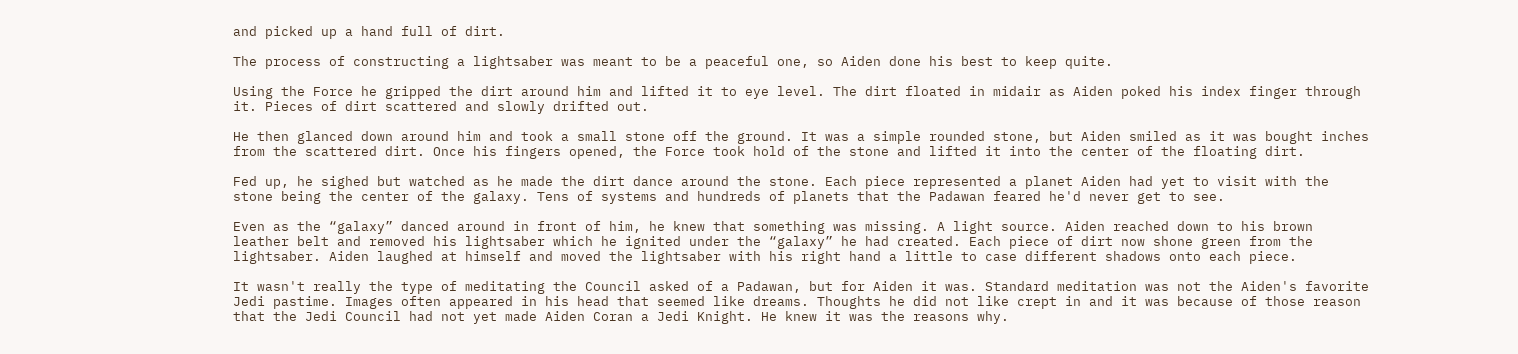and picked up a hand full of dirt.

The process of constructing a lightsaber was meant to be a peaceful one, so Aiden done his best to keep quite.

Using the Force he gripped the dirt around him and lifted it to eye level. The dirt floated in midair as Aiden poked his index finger through it. Pieces of dirt scattered and slowly drifted out.

He then glanced down around him and took a small stone off the ground. It was a simple rounded stone, but Aiden smiled as it was bought inches from the scattered dirt. Once his fingers opened, the Force took hold of the stone and lifted it into the center of the floating dirt.

Fed up, he sighed but watched as he made the dirt dance around the stone. Each piece represented a planet Aiden had yet to visit with the stone being the center of the galaxy. Tens of systems and hundreds of planets that the Padawan feared he'd never get to see.

Even as the “galaxy” danced around in front of him, he knew that something was missing. A light source. Aiden reached down to his brown leather belt and removed his lightsaber which he ignited under the “galaxy” he had created. Each piece of dirt now shone green from the lightsaber. Aiden laughed at himself and moved the lightsaber with his right hand a little to case different shadows onto each piece.

It wasn't really the type of meditating the Council asked of a Padawan, but for Aiden it was. Standard meditation was not the Aiden's favorite Jedi pastime. Images often appeared in his head that seemed like dreams. Thoughts he did not like crept in and it was because of those reason that the Jedi Council had not yet made Aiden Coran a Jedi Knight. He knew it was the reasons why.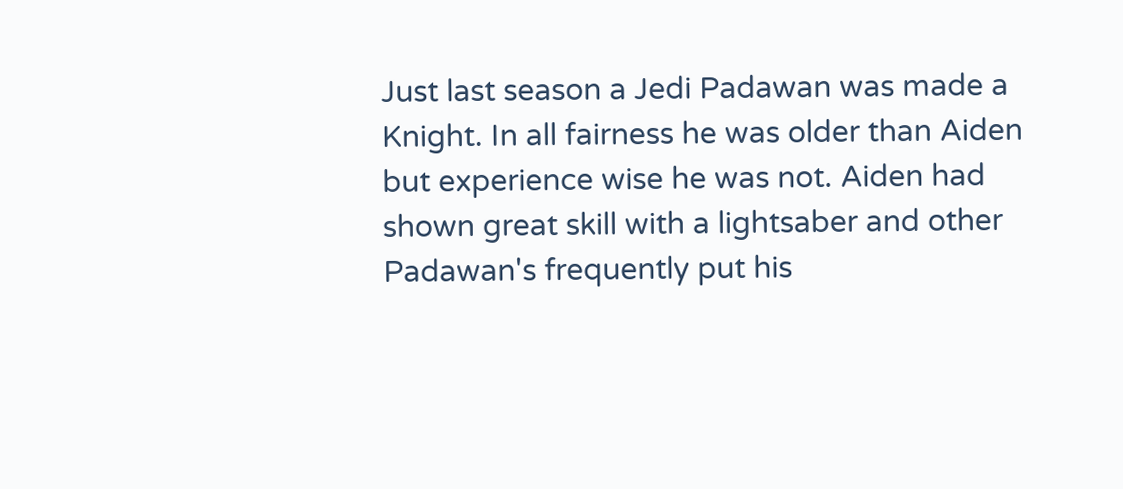Just last season a Jedi Padawan was made a Knight. In all fairness he was older than Aiden but experience wise he was not. Aiden had shown great skill with a lightsaber and other Padawan's frequently put his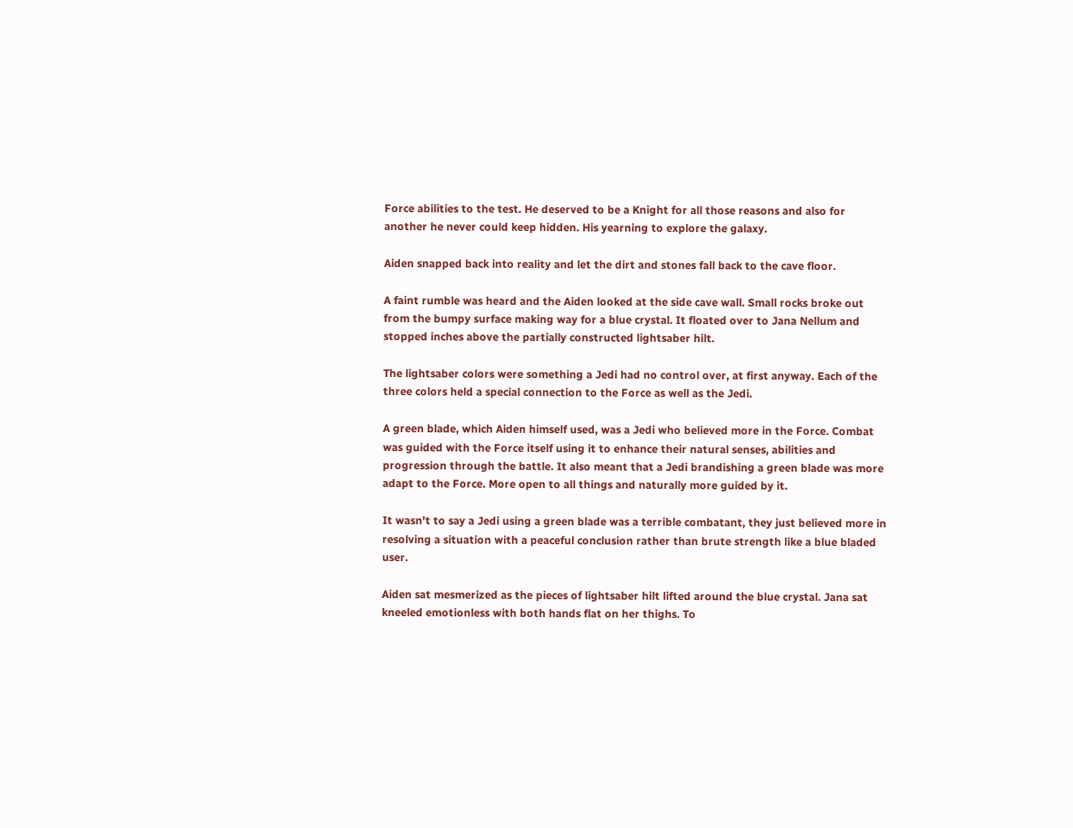Force abilities to the test. He deserved to be a Knight for all those reasons and also for another he never could keep hidden. His yearning to explore the galaxy.

Aiden snapped back into reality and let the dirt and stones fall back to the cave floor.

A faint rumble was heard and the Aiden looked at the side cave wall. Small rocks broke out from the bumpy surface making way for a blue crystal. It floated over to Jana Nellum and stopped inches above the partially constructed lightsaber hilt.

The lightsaber colors were something a Jedi had no control over, at first anyway. Each of the three colors held a special connection to the Force as well as the Jedi.

A green blade, which Aiden himself used, was a Jedi who believed more in the Force. Combat was guided with the Force itself using it to enhance their natural senses, abilities and progression through the battle. It also meant that a Jedi brandishing a green blade was more adapt to the Force. More open to all things and naturally more guided by it.

It wasn't to say a Jedi using a green blade was a terrible combatant, they just believed more in resolving a situation with a peaceful conclusion rather than brute strength like a blue bladed user.

Aiden sat mesmerized as the pieces of lightsaber hilt lifted around the blue crystal. Jana sat kneeled emotionless with both hands flat on her thighs. To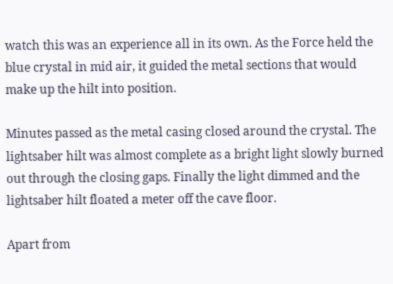watch this was an experience all in its own. As the Force held the blue crystal in mid air, it guided the metal sections that would make up the hilt into position.

Minutes passed as the metal casing closed around the crystal. The lightsaber hilt was almost complete as a bright light slowly burned out through the closing gaps. Finally the light dimmed and the lightsaber hilt floated a meter off the cave floor.

Apart from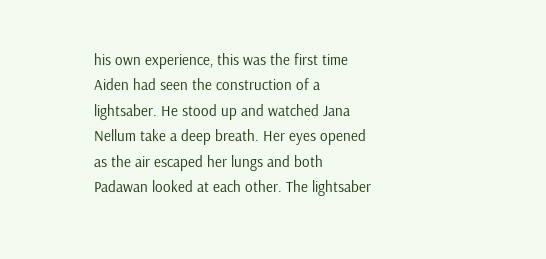his own experience, this was the first time Aiden had seen the construction of a lightsaber. He stood up and watched Jana Nellum take a deep breath. Her eyes opened as the air escaped her lungs and both Padawan looked at each other. The lightsaber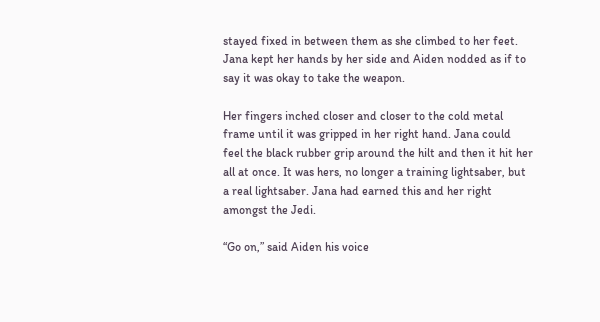stayed fixed in between them as she climbed to her feet. Jana kept her hands by her side and Aiden nodded as if to say it was okay to take the weapon.

Her fingers inched closer and closer to the cold metal frame until it was gripped in her right hand. Jana could feel the black rubber grip around the hilt and then it hit her all at once. It was hers, no longer a training lightsaber, but a real lightsaber. Jana had earned this and her right amongst the Jedi.

“Go on,” said Aiden his voice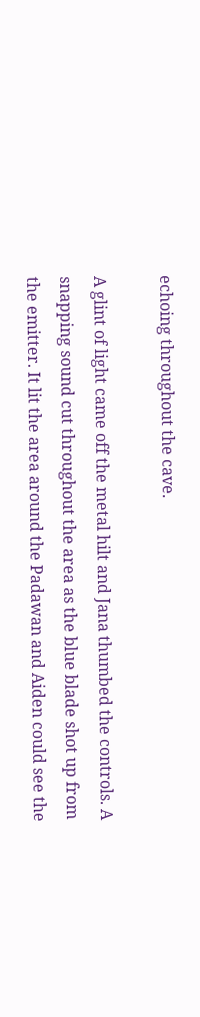echoing throughout the cave.

A glint of light came off the metal hilt and Jana thumbed the controls. A snapping sound cut throughout the area as the blue blade shot up from the emitter. It lit the area around the Padawan and Aiden could see the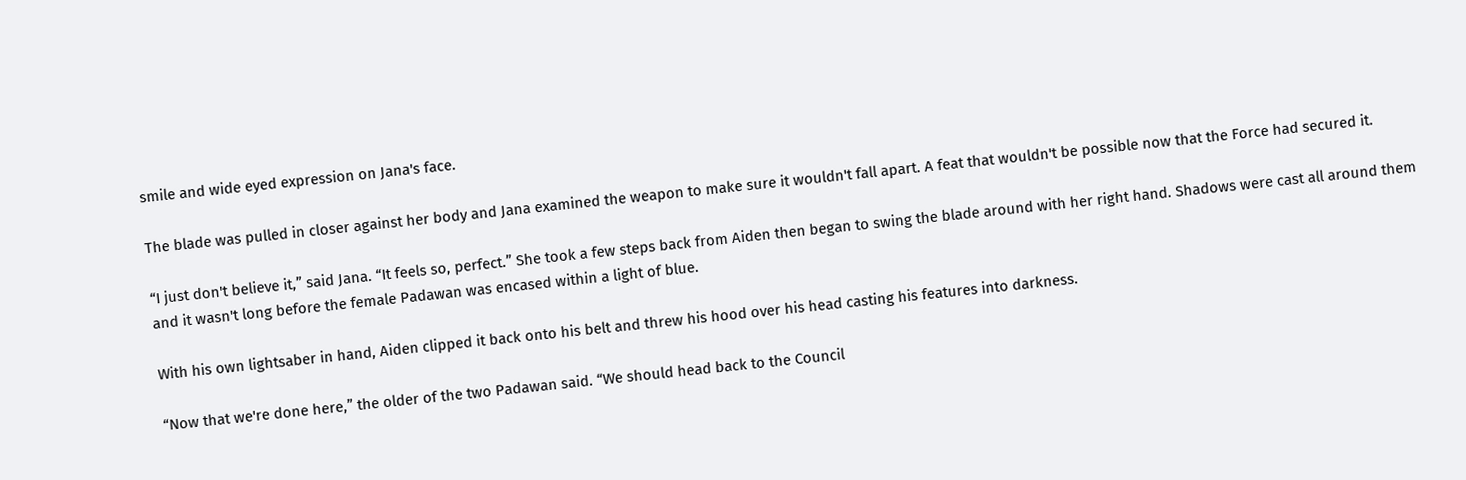smile and wide eyed expression on Jana's face.

The blade was pulled in closer against her body and Jana examined the weapon to make sure it wouldn't fall apart. A feat that wouldn't be possible now that the Force had secured it.

“I just don't believe it,” said Jana. “It feels so, perfect.” She took a few steps back from Aiden then began to swing the blade around with her right hand. Shadows were cast all around them and it wasn't long before the female Padawan was encased within a light of blue.

With his own lightsaber in hand, Aiden clipped it back onto his belt and threw his hood over his head casting his features into darkness.

“Now that we're done here,” the older of the two Padawan said. “We should head back to the Council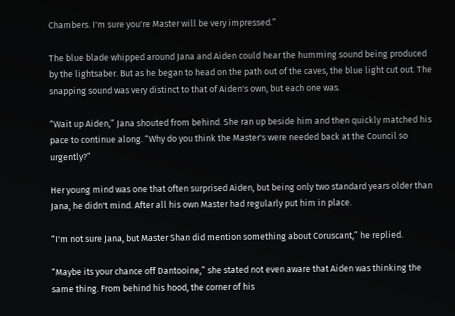Chambers. I'm sure you're Master will be very impressed.”

The blue blade whipped around Jana and Aiden could hear the humming sound being produced by the lightsaber. But as he began to head on the path out of the caves, the blue light cut out. The snapping sound was very distinct to that of Aiden's own, but each one was.

“Wait up Aiden,” Jana shouted from behind. She ran up beside him and then quickly matched his pace to continue along. “Why do you think the Master's were needed back at the Council so urgently?”

Her young mind was one that often surprised Aiden, but being only two standard years older than Jana, he didn't mind. After all his own Master had regularly put him in place.

“I'm not sure Jana, but Master Shan did mention something about Coruscant,” he replied.

“Maybe its your chance off Dantooine,” she stated not even aware that Aiden was thinking the same thing. From behind his hood, the corner of his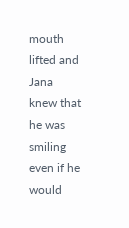mouth lifted and Jana knew that he was smiling even if he would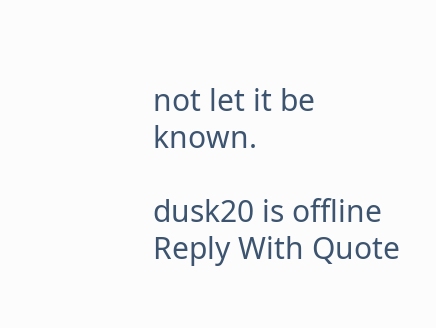not let it be known.

dusk20 is offline   Reply With Quote